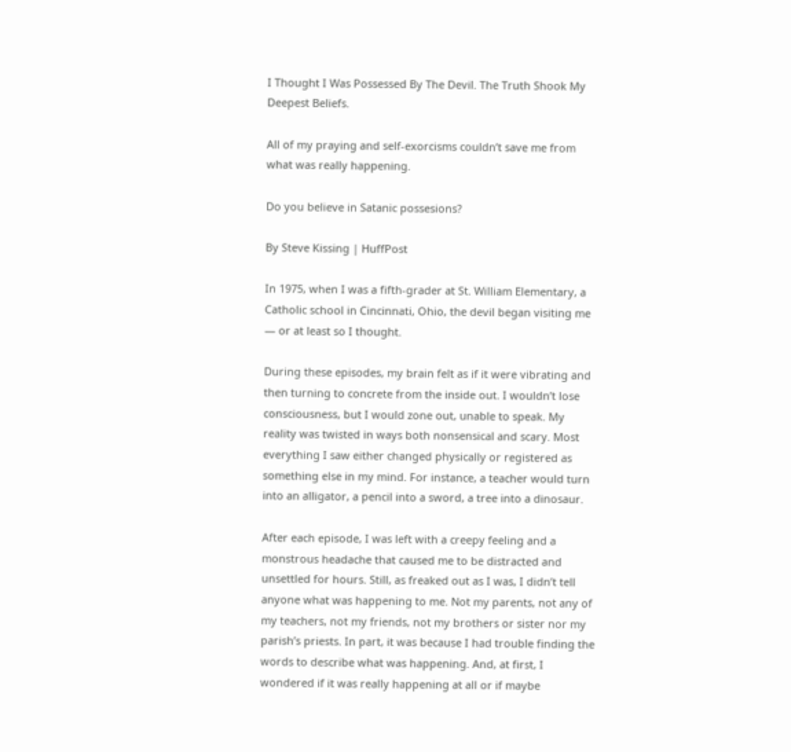I Thought I Was Possessed By The Devil. The Truth Shook My Deepest Beliefs.

All of my praying and self-exorcisms couldn’t save me from what was really happening.

Do you believe in Satanic possesions?

By Steve Kissing | HuffPost

In 1975, when I was a fifth-grader at St. William Elementary, a Catholic school in Cincinnati, Ohio, the devil began visiting me — or at least so I thought.

During these episodes, my brain felt as if it were vibrating and then turning to concrete from the inside out. I wouldn’t lose consciousness, but I would zone out, unable to speak. My reality was twisted in ways both nonsensical and scary. Most everything I saw either changed physically or registered as something else in my mind. For instance, a teacher would turn into an alligator, a pencil into a sword, a tree into a dinosaur.

After each episode, I was left with a creepy feeling and a monstrous headache that caused me to be distracted and unsettled for hours. Still, as freaked out as I was, I didn’t tell anyone what was happening to me. Not my parents, not any of my teachers, not my friends, not my brothers or sister nor my parish’s priests. In part, it was because I had trouble finding the words to describe what was happening. And, at first, I wondered if it was really happening at all or if maybe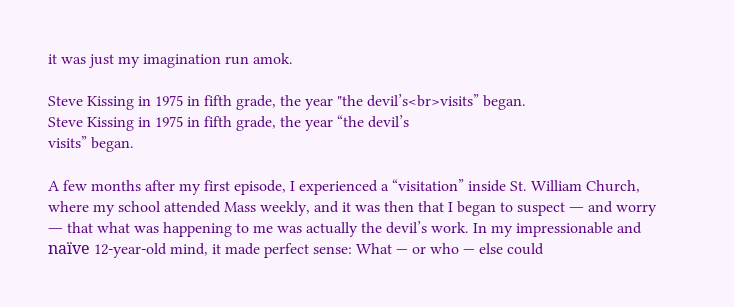it was just my imagination run amok.

Steve Kissing in 1975 in fifth grade, the year "the devil’s<br>visits” began.
Steve Kissing in 1975 in fifth grade, the year “the devil’s
visits” began.

A few months after my first episode, I experienced a “visitation” inside St. William Church, where my school attended Mass weekly, and it was then that I began to suspect ― and worry ― that what was happening to me was actually the devil’s work. In my impressionable and naïve 12-year-old mind, it made perfect sense: What — or who — else could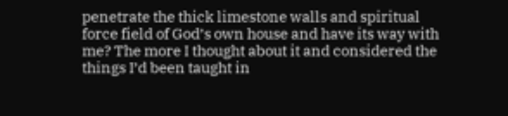penetrate the thick limestone walls and spiritual force field of God’s own house and have its way with me? The more I thought about it and considered the things I’d been taught in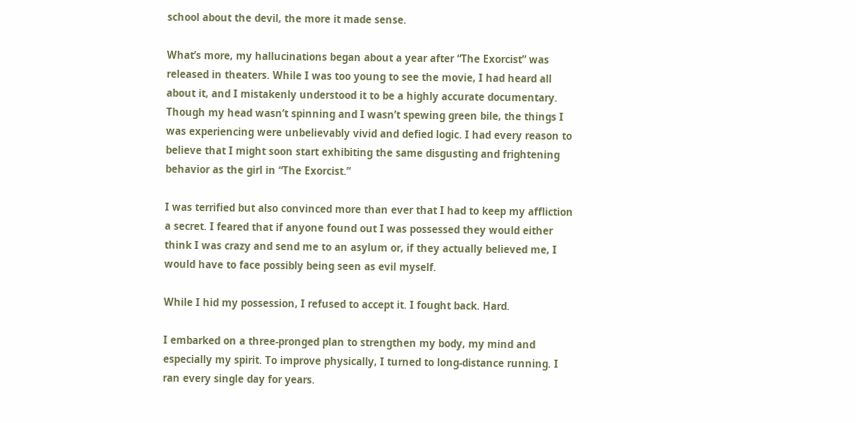school about the devil, the more it made sense.

What’s more, my hallucinations began about a year after “The Exorcist” was released in theaters. While I was too young to see the movie, I had heard all about it, and I mistakenly understood it to be a highly accurate documentary. Though my head wasn’t spinning and I wasn’t spewing green bile, the things I was experiencing were unbelievably vivid and defied logic. I had every reason to believe that I might soon start exhibiting the same disgusting and frightening behavior as the girl in “The Exorcist.”

I was terrified but also convinced more than ever that I had to keep my affliction a secret. I feared that if anyone found out I was possessed they would either think I was crazy and send me to an asylum or, if they actually believed me, I would have to face possibly being seen as evil myself.

While I hid my possession, I refused to accept it. I fought back. Hard.

I embarked on a three-pronged plan to strengthen my body, my mind and especially my spirit. To improve physically, I turned to long-distance running. I ran every single day for years.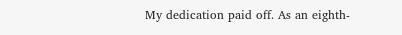My dedication paid off. As an eighth-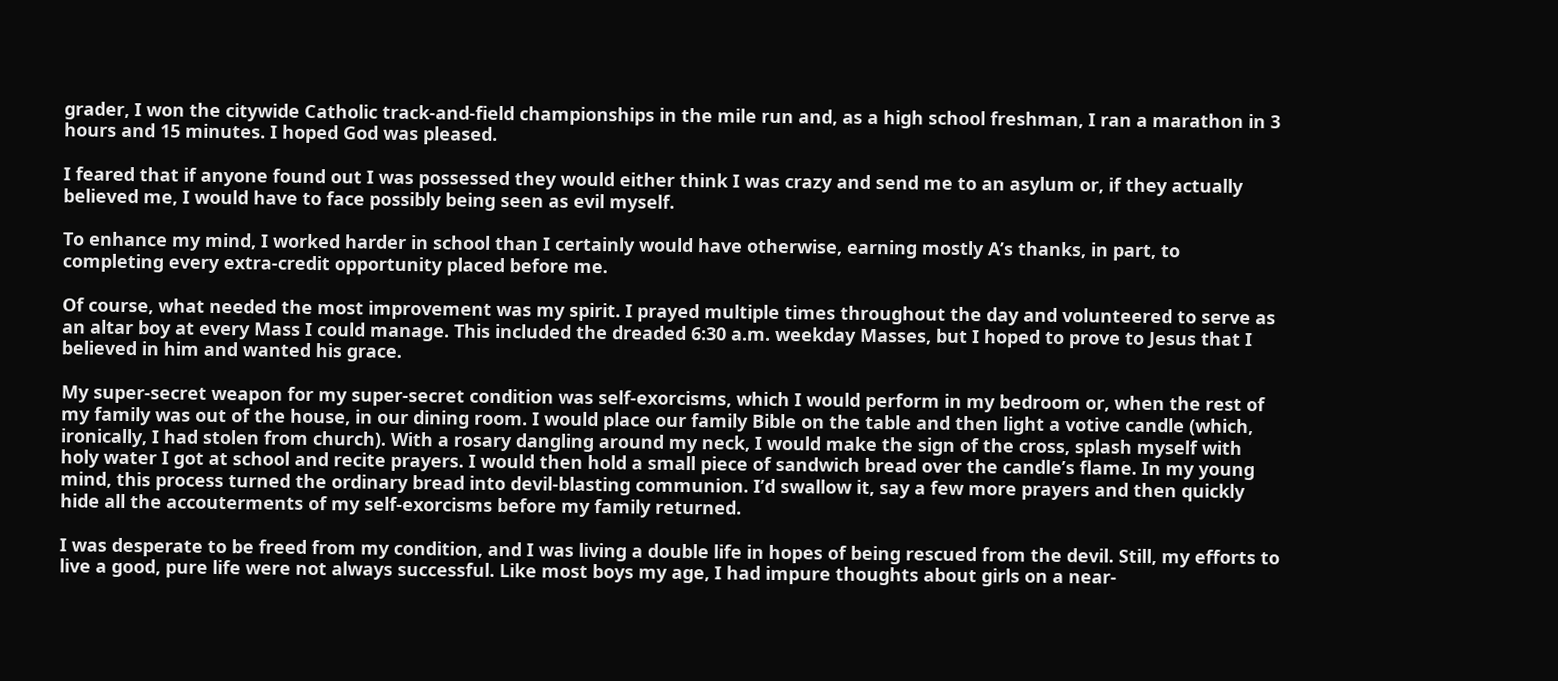grader, I won the citywide Catholic track-and-field championships in the mile run and, as a high school freshman, I ran a marathon in 3 hours and 15 minutes. I hoped God was pleased.

I feared that if anyone found out I was possessed they would either think I was crazy and send me to an asylum or, if they actually believed me, I would have to face possibly being seen as evil myself.

To enhance my mind, I worked harder in school than I certainly would have otherwise, earning mostly A’s thanks, in part, to completing every extra-credit opportunity placed before me.

Of course, what needed the most improvement was my spirit. I prayed multiple times throughout the day and volunteered to serve as an altar boy at every Mass I could manage. This included the dreaded 6:30 a.m. weekday Masses, but I hoped to prove to Jesus that I believed in him and wanted his grace.

My super-secret weapon for my super-secret condition was self-exorcisms, which I would perform in my bedroom or, when the rest of my family was out of the house, in our dining room. I would place our family Bible on the table and then light a votive candle (which, ironically, I had stolen from church). With a rosary dangling around my neck, I would make the sign of the cross, splash myself with holy water I got at school and recite prayers. I would then hold a small piece of sandwich bread over the candle’s flame. In my young mind, this process turned the ordinary bread into devil-blasting communion. I’d swallow it, say a few more prayers and then quickly hide all the accouterments of my self-exorcisms before my family returned.

I was desperate to be freed from my condition, and I was living a double life in hopes of being rescued from the devil. Still, my efforts to live a good, pure life were not always successful. Like most boys my age, I had impure thoughts about girls on a near-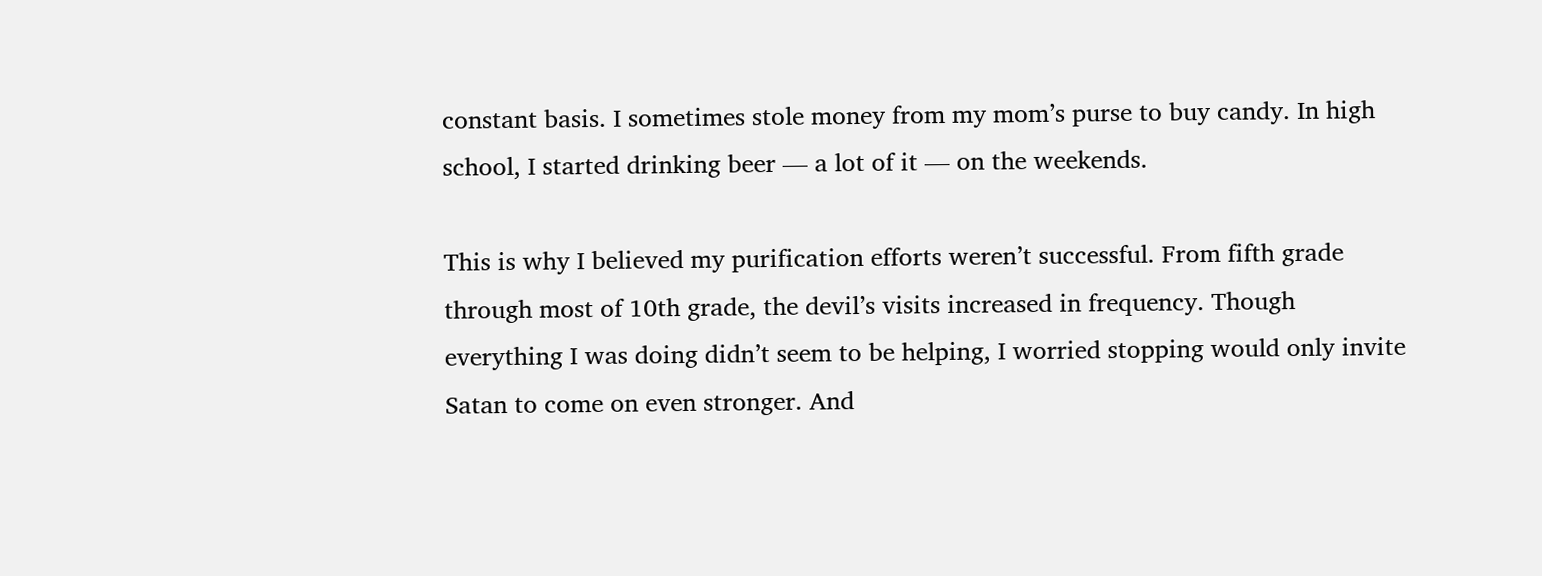constant basis. I sometimes stole money from my mom’s purse to buy candy. In high school, I started drinking beer — a lot of it — on the weekends.

This is why I believed my purification efforts weren’t successful. From fifth grade through most of 10th grade, the devil’s visits increased in frequency. Though everything I was doing didn’t seem to be helping, I worried stopping would only invite Satan to come on even stronger. And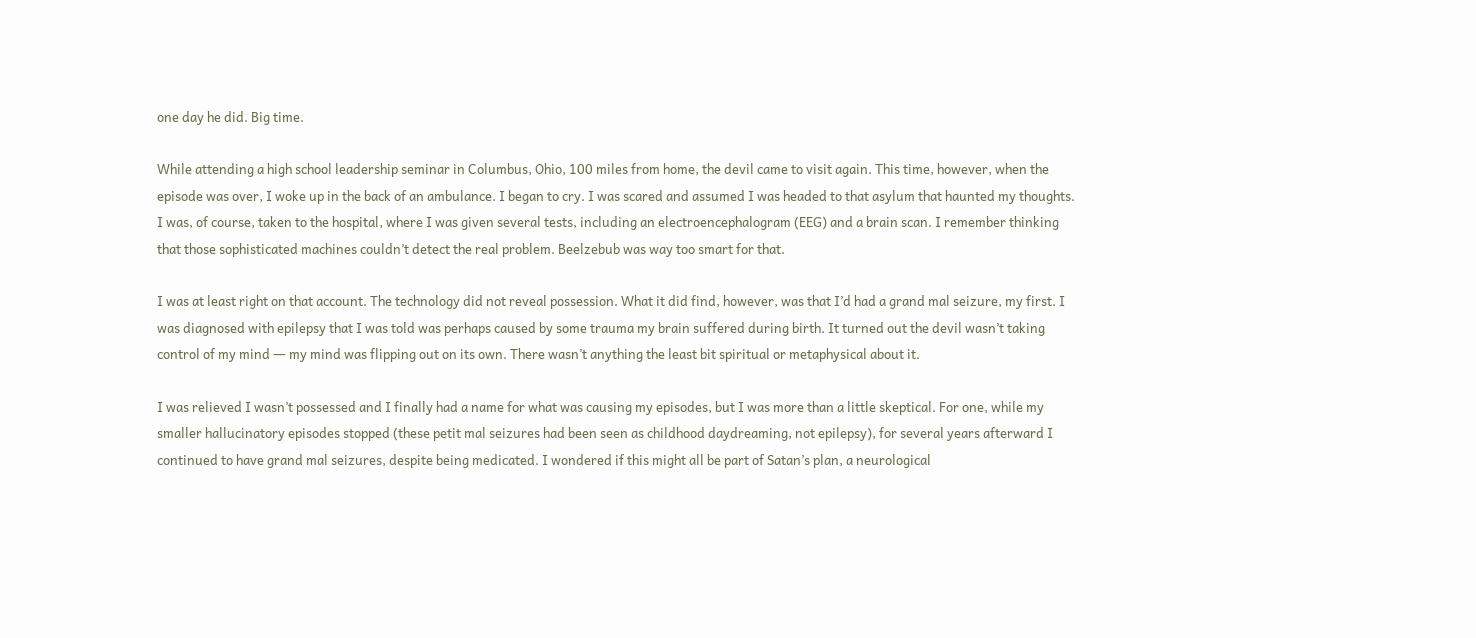one day he did. Big time.

While attending a high school leadership seminar in Columbus, Ohio, 100 miles from home, the devil came to visit again. This time, however, when the episode was over, I woke up in the back of an ambulance. I began to cry. I was scared and assumed I was headed to that asylum that haunted my thoughts. I was, of course, taken to the hospital, where I was given several tests, including an electroencephalogram (EEG) and a brain scan. I remember thinking that those sophisticated machines couldn’t detect the real problem. Beelzebub was way too smart for that.

I was at least right on that account. The technology did not reveal possession. What it did find, however, was that I’d had a grand mal seizure, my first. I was diagnosed with epilepsy that I was told was perhaps caused by some trauma my brain suffered during birth. It turned out the devil wasn’t taking control of my mind ― my mind was flipping out on its own. There wasn’t anything the least bit spiritual or metaphysical about it.

I was relieved I wasn’t possessed and I finally had a name for what was causing my episodes, but I was more than a little skeptical. For one, while my smaller hallucinatory episodes stopped (these petit mal seizures had been seen as childhood daydreaming, not epilepsy), for several years afterward I continued to have grand mal seizures, despite being medicated. I wondered if this might all be part of Satan’s plan, a neurological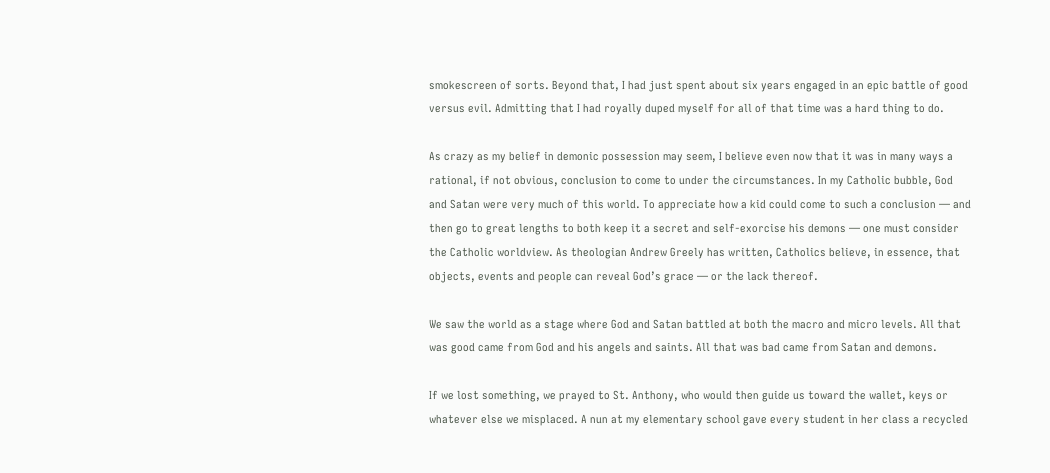smokescreen of sorts. Beyond that, I had just spent about six years engaged in an epic battle of good versus evil. Admitting that I had royally duped myself for all of that time was a hard thing to do.

As crazy as my belief in demonic possession may seem, I believe even now that it was in many ways a rational, if not obvious, conclusion to come to under the circumstances. In my Catholic bubble, God and Satan were very much of this world. To appreciate how a kid could come to such a conclusion ― and then go to great lengths to both keep it a secret and self-exorcise his demons ― one must consider the Catholic worldview. As theologian Andrew Greely has written, Catholics believe, in essence, that objects, events and people can reveal God’s grace ― or the lack thereof.

We saw the world as a stage where God and Satan battled at both the macro and micro levels. All that was good came from God and his angels and saints. All that was bad came from Satan and demons.

If we lost something, we prayed to St. Anthony, who would then guide us toward the wallet, keys or whatever else we misplaced. A nun at my elementary school gave every student in her class a recycled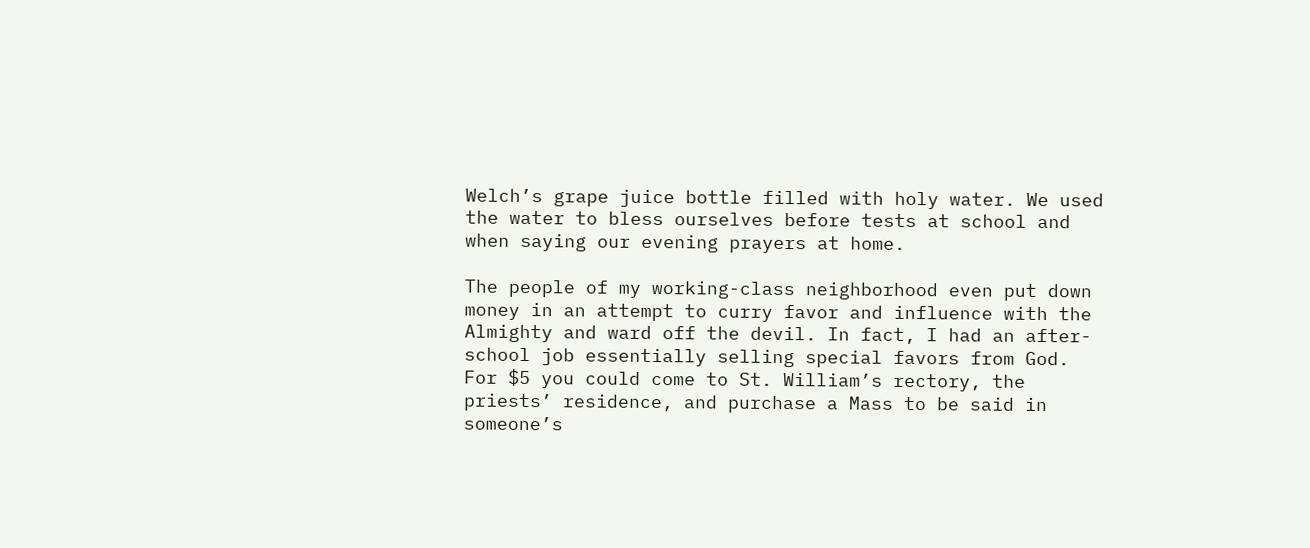Welch’s grape juice bottle filled with holy water. We used the water to bless ourselves before tests at school and when saying our evening prayers at home.

The people of my working-class neighborhood even put down money in an attempt to curry favor and influence with the Almighty and ward off the devil. In fact, I had an after-school job essentially selling special favors from God. For $5 you could come to St. William’s rectory, the priests’ residence, and purchase a Mass to be said in someone’s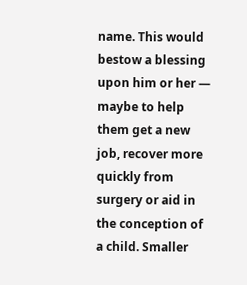name. This would bestow a blessing upon him or her ― maybe to help them get a new job, recover more quickly from surgery or aid in the conception of a child. Smaller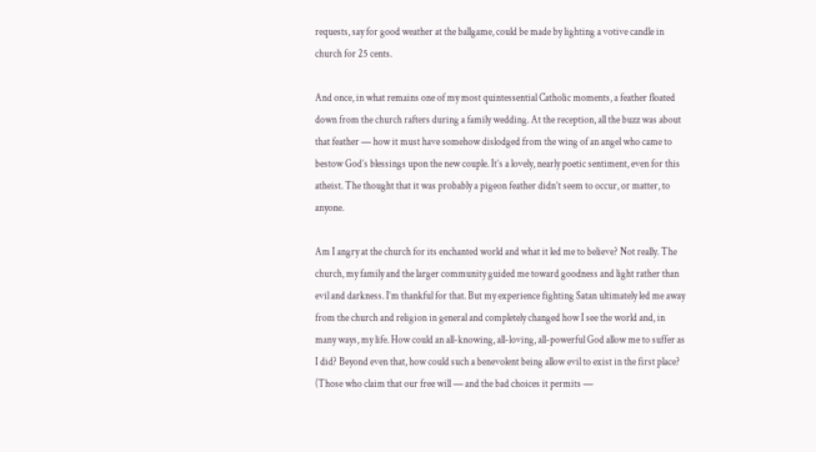requests, say for good weather at the ballgame, could be made by lighting a votive candle in church for 25 cents.

And once, in what remains one of my most quintessential Catholic moments, a feather floated down from the church rafters during a family wedding. At the reception, all the buzz was about that feather ― how it must have somehow dislodged from the wing of an angel who came to bestow God’s blessings upon the new couple. It’s a lovely, nearly poetic sentiment, even for this atheist. The thought that it was probably a pigeon feather didn’t seem to occur, or matter, to anyone.

Am I angry at the church for its enchanted world and what it led me to believe? Not really. The church, my family and the larger community guided me toward goodness and light rather than evil and darkness. I’m thankful for that. But my experience fighting Satan ultimately led me away from the church and religion in general and completely changed how I see the world and, in many ways, my life. How could an all-knowing, all-loving, all-powerful God allow me to suffer as I did? Beyond even that, how could such a benevolent being allow evil to exist in the first place? (Those who claim that our free will ― and the bad choices it permits ―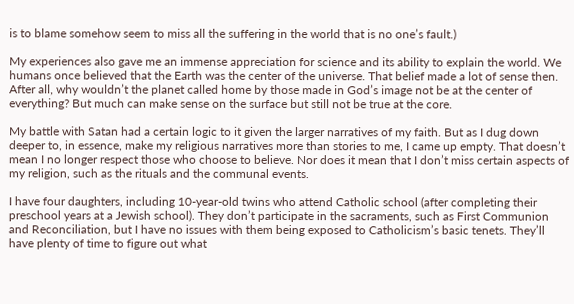is to blame somehow seem to miss all the suffering in the world that is no one’s fault.)

My experiences also gave me an immense appreciation for science and its ability to explain the world. We humans once believed that the Earth was the center of the universe. That belief made a lot of sense then. After all, why wouldn’t the planet called home by those made in God’s image not be at the center of everything? But much can make sense on the surface but still not be true at the core.

My battle with Satan had a certain logic to it given the larger narratives of my faith. But as I dug down deeper to, in essence, make my religious narratives more than stories to me, I came up empty. That doesn’t mean I no longer respect those who choose to believe. Nor does it mean that I don’t miss certain aspects of my religion, such as the rituals and the communal events.

I have four daughters, including 10-year-old twins who attend Catholic school (after completing their preschool years at a Jewish school). They don’t participate in the sacraments, such as First Communion and Reconciliation, but I have no issues with them being exposed to Catholicism’s basic tenets. They’ll have plenty of time to figure out what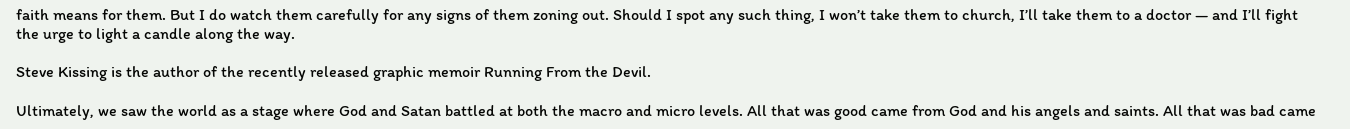faith means for them. But I do watch them carefully for any signs of them zoning out. Should I spot any such thing, I won’t take them to church, I’ll take them to a doctor — and I’ll fight the urge to light a candle along the way.

Steve Kissing is the author of the recently released graphic memoir Running From the Devil.

Ultimately, we saw the world as a stage where God and Satan battled at both the macro and micro levels. All that was good came from God and his angels and saints. All that was bad came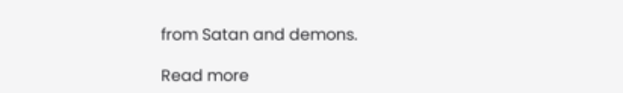from Satan and demons.

Read more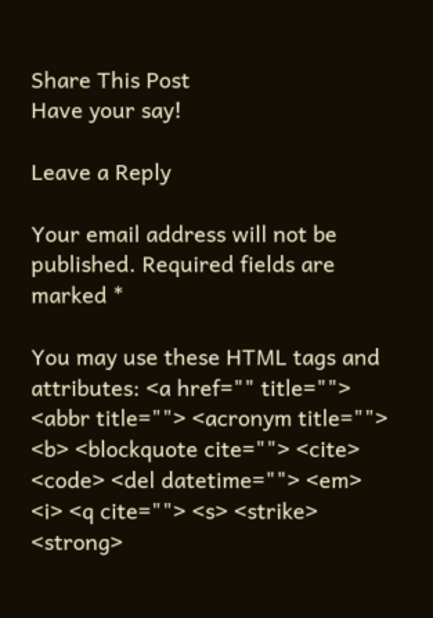Share This Post
Have your say!

Leave a Reply

Your email address will not be published. Required fields are marked *

You may use these HTML tags and attributes: <a href="" title=""> <abbr title=""> <acronym title=""> <b> <blockquote cite=""> <cite> <code> <del datetime=""> <em> <i> <q cite=""> <s> <strike> <strong>